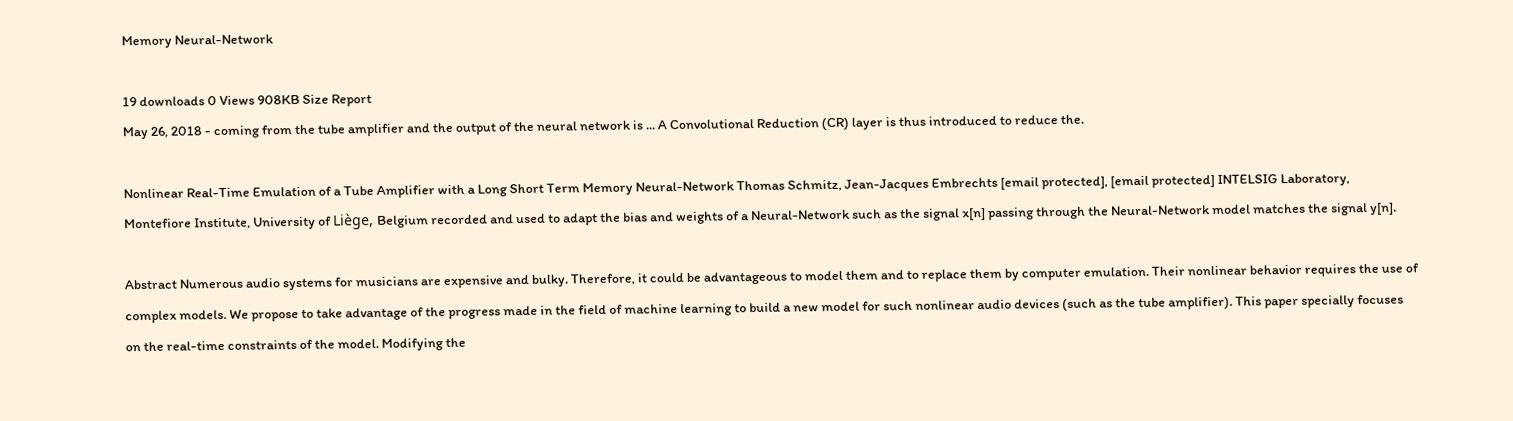Memory Neural-Network

19 downloads 0 Views 908KB Size Report
May 26, 2018 - coming from the tube amplifier and the output of the neural network is ... A Convolutional Reduction (CR) layer is thus introduced to reduce the.

Nonlinear Real-Time Emulation of a Tube Amplifier with a Long Short Term Memory Neural-Network Thomas Schmitz, Jean-Jacques Embrechts [email protected], [email protected] INTELSIG Laboratory, Montefiore Institute, University of Liège, Belgium recorded and used to adapt the bias and weights of a Neural-Network such as the signal x[n] passing through the Neural-Network model matches the signal y[n].

Abstract Numerous audio systems for musicians are expensive and bulky. Therefore, it could be advantageous to model them and to replace them by computer emulation. Their nonlinear behavior requires the use of complex models. We propose to take advantage of the progress made in the field of machine learning to build a new model for such nonlinear audio devices (such as the tube amplifier). This paper specially focuses on the real-time constraints of the model. Modifying the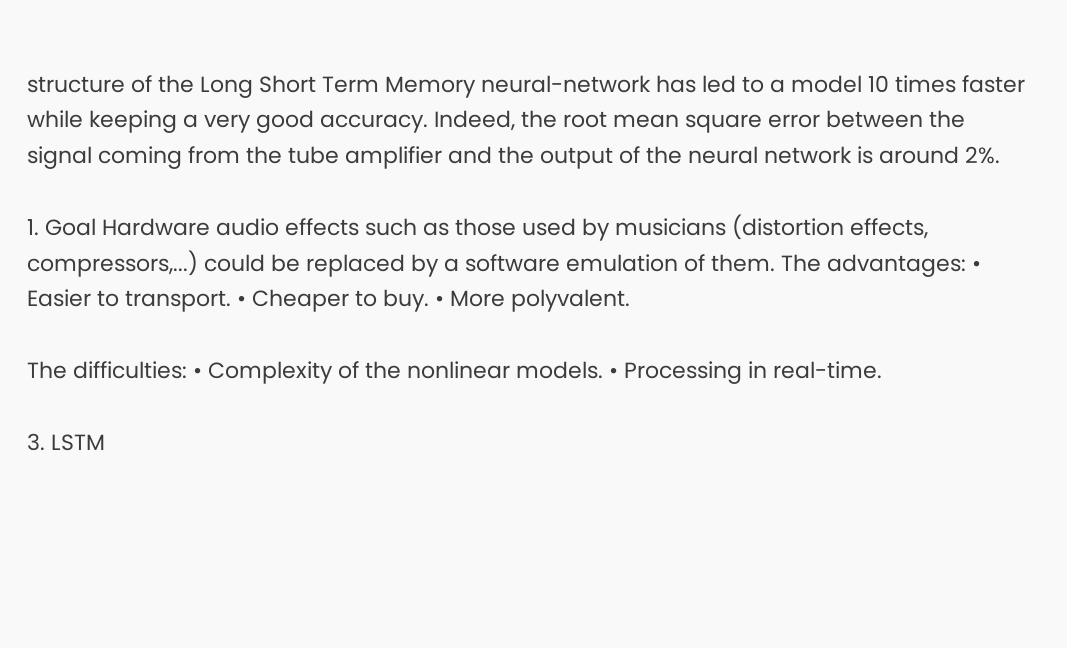structure of the Long Short Term Memory neural-network has led to a model 10 times faster while keeping a very good accuracy. Indeed, the root mean square error between the signal coming from the tube amplifier and the output of the neural network is around 2%.

1. Goal Hardware audio effects such as those used by musicians (distortion effects, compressors,...) could be replaced by a software emulation of them. The advantages: • Easier to transport. • Cheaper to buy. • More polyvalent.

The difficulties: • Complexity of the nonlinear models. • Processing in real-time.

3. LSTM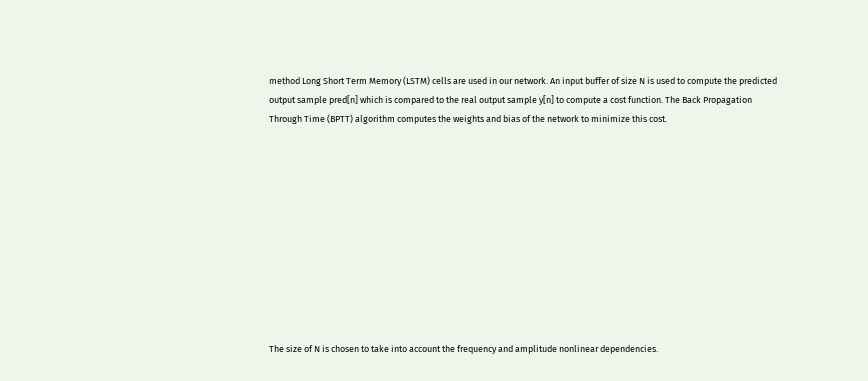method Long Short Term Memory (LSTM) cells are used in our network. An input buffer of size N is used to compute the predicted output sample pred[n] which is compared to the real output sample y[n] to compute a cost function. The Back Propagation Through Time (BPTT) algorithm computes the weights and bias of the network to minimize this cost.











The size of N is chosen to take into account the frequency and amplitude nonlinear dependencies.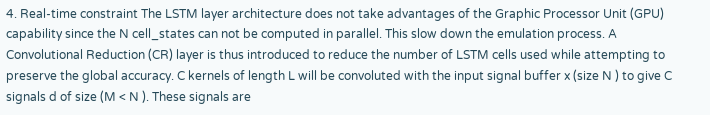4. Real-time constraint The LSTM layer architecture does not take advantages of the Graphic Processor Unit (GPU) capability since the N cell_states can not be computed in parallel. This slow down the emulation process. A Convolutional Reduction (CR) layer is thus introduced to reduce the number of LSTM cells used while attempting to preserve the global accuracy. C kernels of length L will be convoluted with the input signal buffer x (size N ) to give C signals d of size (M < N ). These signals are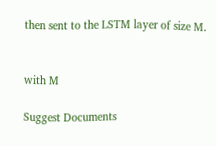then sent to the LSTM layer of size M.


with M

Suggest Documents